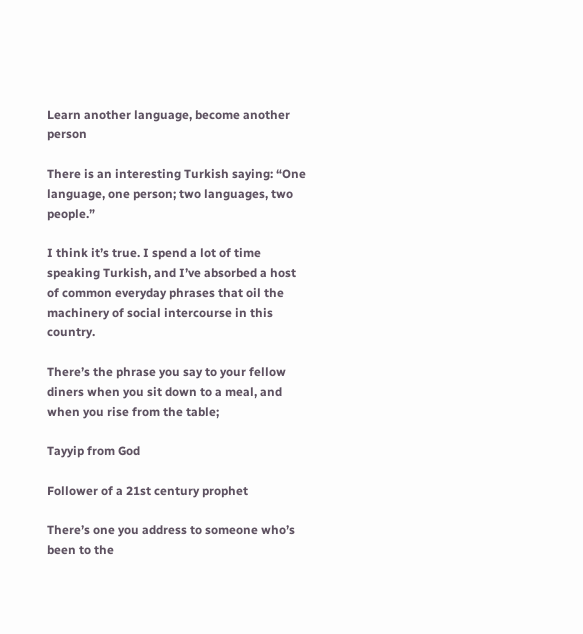Learn another language, become another person

There is an interesting Turkish saying: “One language, one person; two languages, two people.”

I think it’s true. I spend a lot of time speaking Turkish, and I’ve absorbed a host of common everyday phrases that oil the machinery of social intercourse in this country.

There’s the phrase you say to your fellow diners when you sit down to a meal, and when you rise from the table;

Tayyip from God

Follower of a 21st century prophet

There’s one you address to someone who’s been to the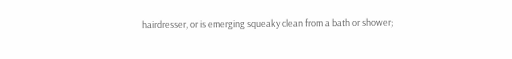hairdresser, or is emerging squeaky clean from a bath or shower;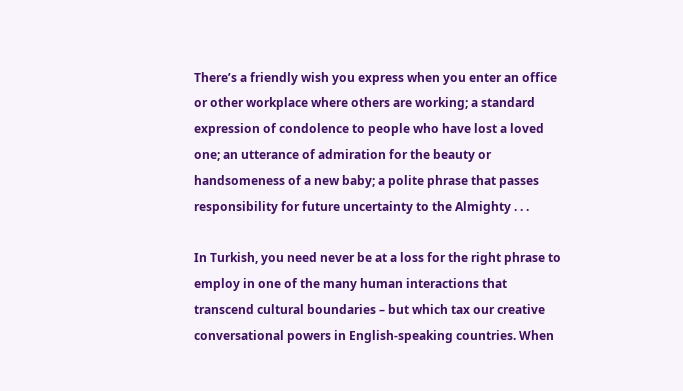There’s a friendly wish you express when you enter an office or other workplace where others are working; a standard expression of condolence to people who have lost a loved one; an utterance of admiration for the beauty or handsomeness of a new baby; a polite phrase that passes responsibility for future uncertainty to the Almighty . . .

In Turkish, you need never be at a loss for the right phrase to employ in one of the many human interactions that transcend cultural boundaries – but which tax our creative conversational powers in English-speaking countries. When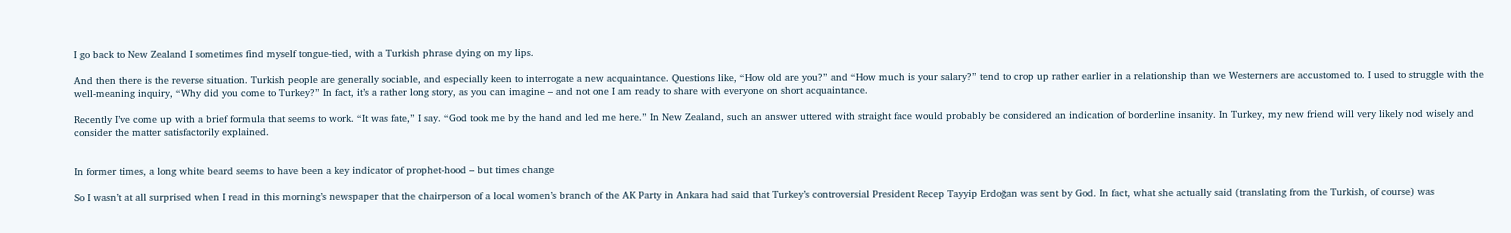I go back to New Zealand I sometimes find myself tongue-tied, with a Turkish phrase dying on my lips.

And then there is the reverse situation. Turkish people are generally sociable, and especially keen to interrogate a new acquaintance. Questions like, “How old are you?” and “How much is your salary?” tend to crop up rather earlier in a relationship than we Westerners are accustomed to. I used to struggle with the well-meaning inquiry, “Why did you come to Turkey?” In fact, it’s a rather long story, as you can imagine – and not one I am ready to share with everyone on short acquaintance.

Recently I’ve come up with a brief formula that seems to work. “It was fate,” I say. “God took me by the hand and led me here.” In New Zealand, such an answer uttered with straight face would probably be considered an indication of borderline insanity. In Turkey, my new friend will very likely nod wisely and consider the matter satisfactorily explained.


In former times, a long white beard seems to have been a key indicator of prophet-hood – but times change

So I wasn’t at all surprised when I read in this morning’s newspaper that the chairperson of a local women’s branch of the AK Party in Ankara had said that Turkey’s controversial President Recep Tayyip Erdoğan was sent by God. In fact, what she actually said (translating from the Turkish, of course) was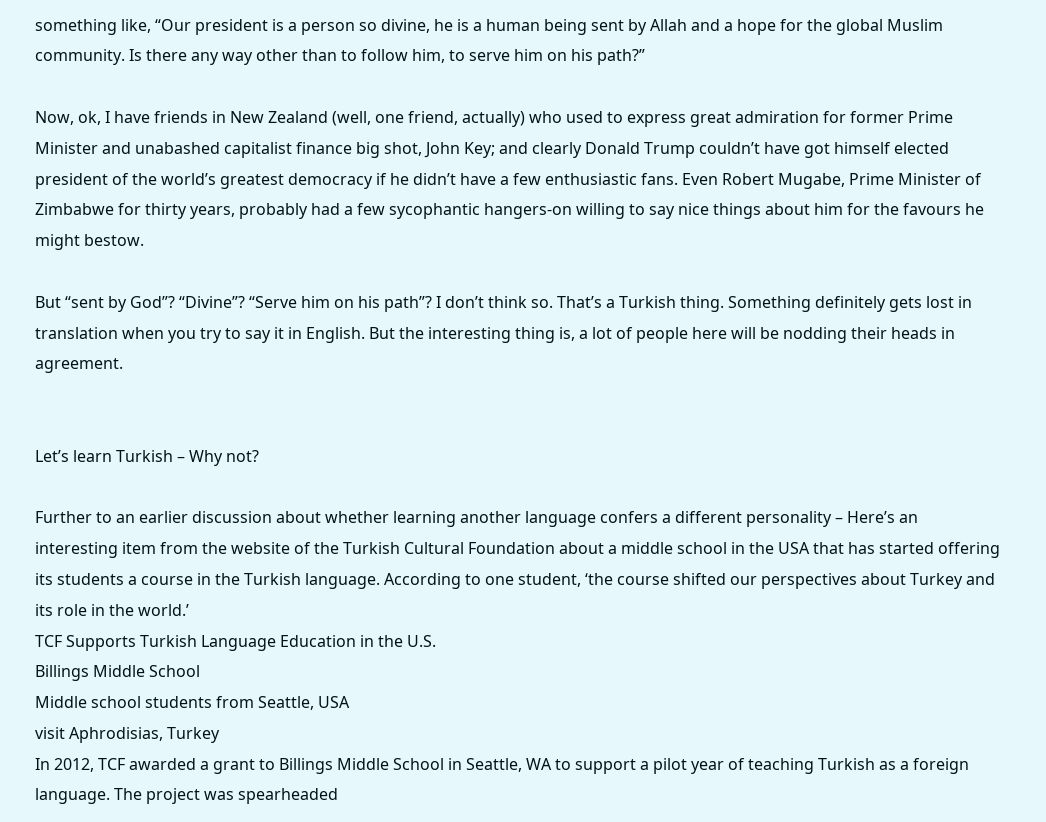something like, “Our president is a person so divine, he is a human being sent by Allah and a hope for the global Muslim community. Is there any way other than to follow him, to serve him on his path?”

Now, ok, I have friends in New Zealand (well, one friend, actually) who used to express great admiration for former Prime Minister and unabashed capitalist finance big shot, John Key; and clearly Donald Trump couldn’t have got himself elected president of the world’s greatest democracy if he didn’t have a few enthusiastic fans. Even Robert Mugabe, Prime Minister of Zimbabwe for thirty years, probably had a few sycophantic hangers-on willing to say nice things about him for the favours he might bestow.

But “sent by God”? “Divine”? “Serve him on his path”? I don’t think so. That’s a Turkish thing. Something definitely gets lost in translation when you try to say it in English. But the interesting thing is, a lot of people here will be nodding their heads in agreement.


Let’s learn Turkish – Why not?

Further to an earlier discussion about whether learning another language confers a different personality – Here’s an interesting item from the website of the Turkish Cultural Foundation about a middle school in the USA that has started offering its students a course in the Turkish language. According to one student, ‘the course shifted our perspectives about Turkey and its role in the world.’
TCF Supports Turkish Language Education in the U.S.
Billings Middle School
Middle school students from Seattle, USA
visit Aphrodisias, Turkey
In 2012, TCF awarded a grant to Billings Middle School in Seattle, WA to support a pilot year of teaching Turkish as a foreign language. The project was spearheaded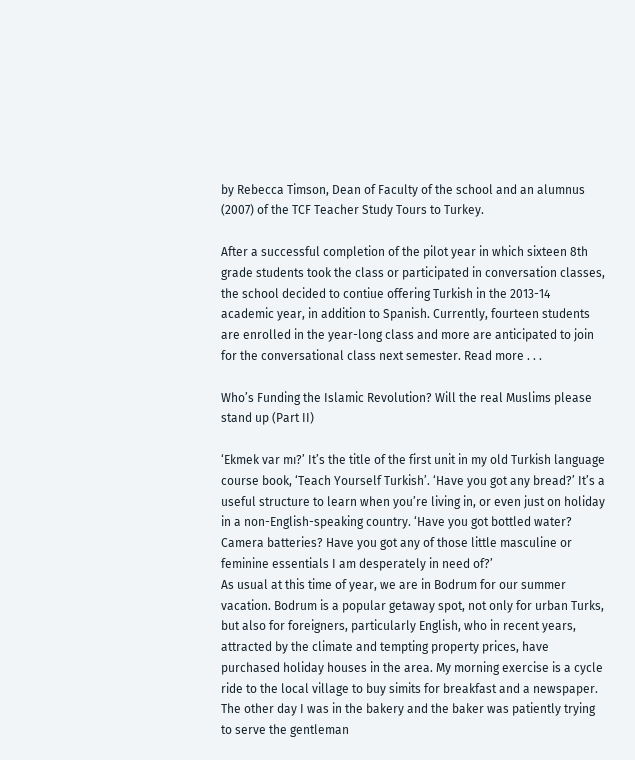by Rebecca Timson, Dean of Faculty of the school and an alumnus (2007) of the TCF Teacher Study Tours to Turkey.

After a successful completion of the pilot year in which sixteen 8th grade students took the class or participated in conversation classes, the school decided to contiue offering Turkish in the 2013-14 academic year, in addition to Spanish. Currently, fourteen students are enrolled in the year-long class and more are anticipated to join for the conversational class next semester. Read more . . .

Who’s Funding the Islamic Revolution? Will the real Muslims please stand up (Part II)

‘Ekmek var mı?’ It’s the title of the first unit in my old Turkish language course book, ‘Teach Yourself Turkish’. ‘Have you got any bread?’ It’s a useful structure to learn when you’re living in, or even just on holiday in a non-English-speaking country. ‘Have you got bottled water? Camera batteries? Have you got any of those little masculine or feminine essentials I am desperately in need of?’
As usual at this time of year, we are in Bodrum for our summer vacation. Bodrum is a popular getaway spot, not only for urban Turks, but also for foreigners, particularly English, who in recent years, attracted by the climate and tempting property prices, have purchased holiday houses in the area. My morning exercise is a cycle ride to the local village to buy simits for breakfast and a newspaper. The other day I was in the bakery and the baker was patiently trying to serve the gentleman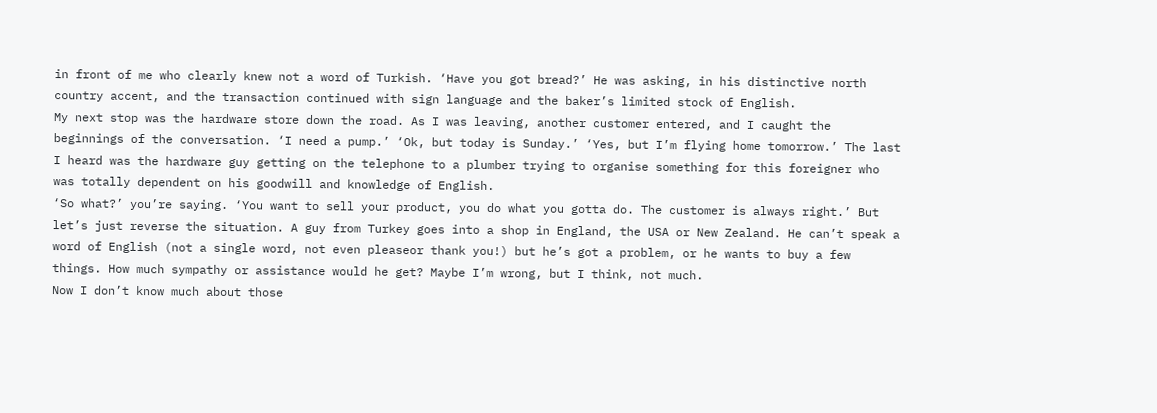in front of me who clearly knew not a word of Turkish. ‘Have you got bread?’ He was asking, in his distinctive north country accent, and the transaction continued with sign language and the baker’s limited stock of English.
My next stop was the hardware store down the road. As I was leaving, another customer entered, and I caught the beginnings of the conversation. ‘I need a pump.’ ‘Ok, but today is Sunday.’ ‘Yes, but I’m flying home tomorrow.’ The last I heard was the hardware guy getting on the telephone to a plumber trying to organise something for this foreigner who was totally dependent on his goodwill and knowledge of English.
‘So what?’ you’re saying. ‘You want to sell your product, you do what you gotta do. The customer is always right.’ But let’s just reverse the situation. A guy from Turkey goes into a shop in England, the USA or New Zealand. He can’t speak a word of English (not a single word, not even pleaseor thank you!) but he’s got a problem, or he wants to buy a few things. How much sympathy or assistance would he get? Maybe I’m wrong, but I think, not much.
Now I don’t know much about those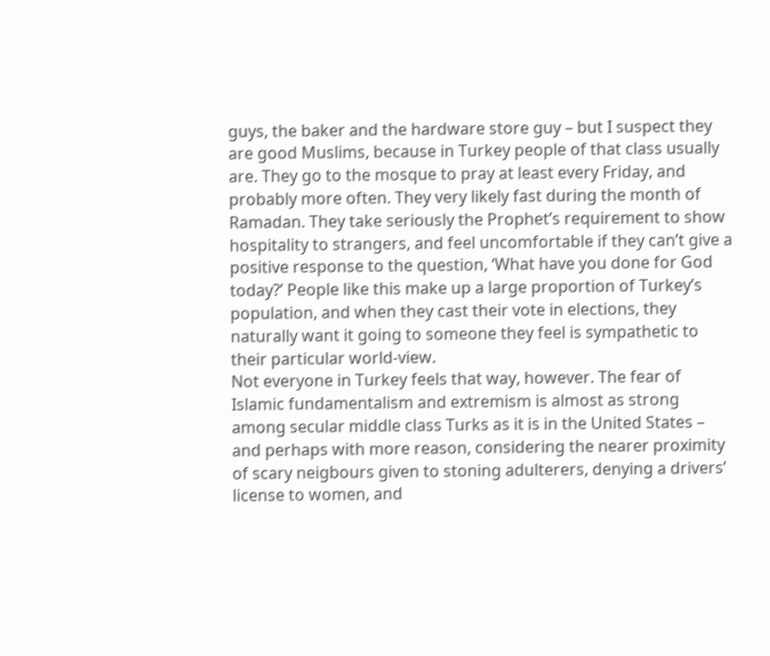guys, the baker and the hardware store guy – but I suspect they are good Muslims, because in Turkey people of that class usually are. They go to the mosque to pray at least every Friday, and probably more often. They very likely fast during the month of Ramadan. They take seriously the Prophet’s requirement to show hospitality to strangers, and feel uncomfortable if they can’t give a positive response to the question, ‘What have you done for God today?’ People like this make up a large proportion of Turkey’s population, and when they cast their vote in elections, they naturally want it going to someone they feel is sympathetic to their particular world-view.
Not everyone in Turkey feels that way, however. The fear of Islamic fundamentalism and extremism is almost as strong among secular middle class Turks as it is in the United States – and perhaps with more reason, considering the nearer proximity of scary neigbours given to stoning adulterers, denying a drivers’ license to women, and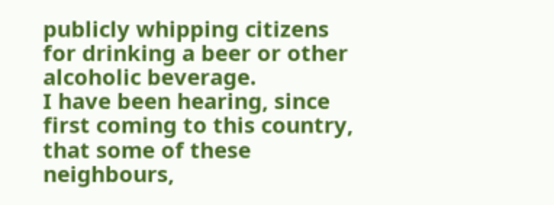publicly whipping citizens for drinking a beer or other alcoholic beverage.
I have been hearing, since first coming to this country, that some of these neighbours,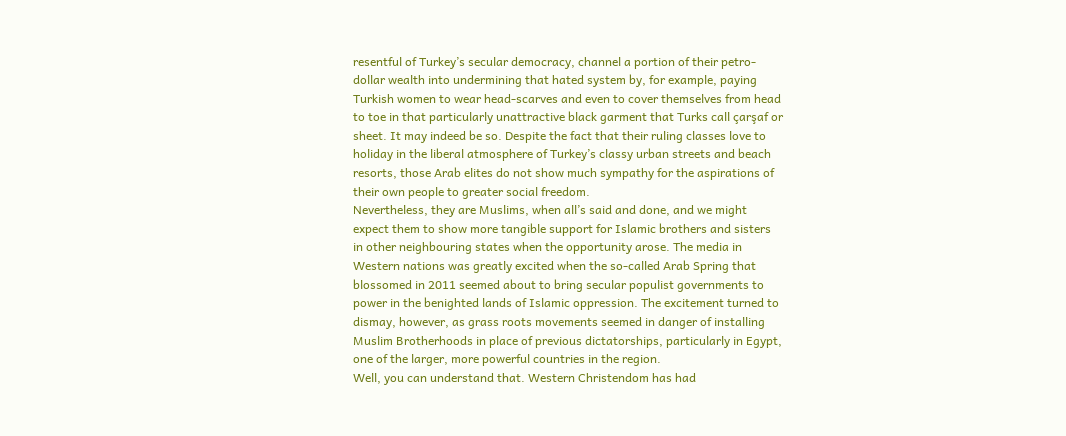resentful of Turkey’s secular democracy, channel a portion of their petro-dollar wealth into undermining that hated system by, for example, paying Turkish women to wear head-scarves and even to cover themselves from head to toe in that particularly unattractive black garment that Turks call çarşaf or sheet. It may indeed be so. Despite the fact that their ruling classes love to holiday in the liberal atmosphere of Turkey’s classy urban streets and beach resorts, those Arab elites do not show much sympathy for the aspirations of their own people to greater social freedom.
Nevertheless, they are Muslims, when all’s said and done, and we might expect them to show more tangible support for Islamic brothers and sisters in other neighbouring states when the opportunity arose. The media in Western nations was greatly excited when the so-called Arab Spring that blossomed in 2011 seemed about to bring secular populist governments to power in the benighted lands of Islamic oppression. The excitement turned to dismay, however, as grass roots movements seemed in danger of installing Muslim Brotherhoods in place of previous dictatorships, particularly in Egypt, one of the larger, more powerful countries in the region.
Well, you can understand that. Western Christendom has had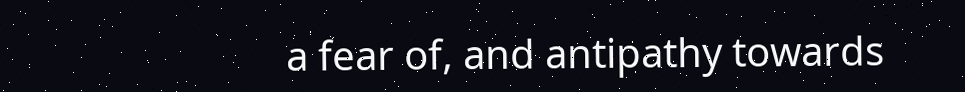a fear of, and antipathy towards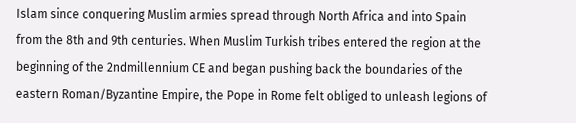Islam since conquering Muslim armies spread through North Africa and into Spain from the 8th and 9th centuries. When Muslim Turkish tribes entered the region at the beginning of the 2ndmillennium CE and began pushing back the boundaries of the eastern Roman/Byzantine Empire, the Pope in Rome felt obliged to unleash legions of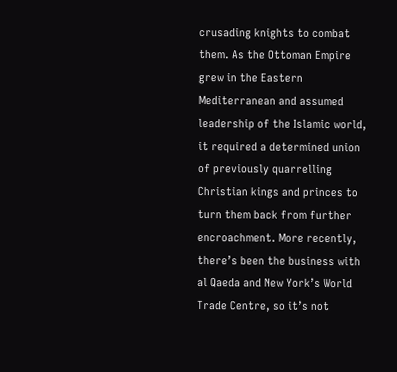crusading knights to combat them. As the Ottoman Empire grew in the Eastern Mediterranean and assumed leadership of the Islamic world, it required a determined union of previously quarrelling Christian kings and princes to turn them back from further encroachment. More recently, there’s been the business with al Qaeda and New York’s World Trade Centre, so it’s not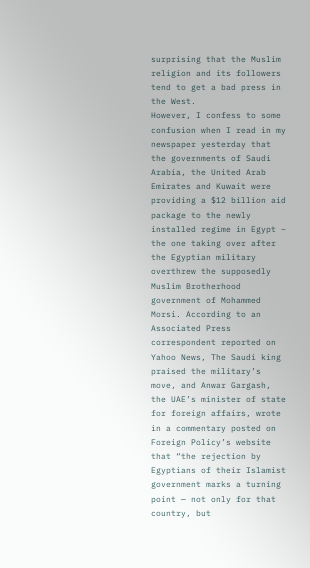surprising that the Muslim religion and its followers tend to get a bad press in the West.
However, I confess to some confusion when I read in my newspaper yesterday that the governments of Saudi Arabia, the United Arab Emirates and Kuwait were providing a $12 billion aid package to the newly installed regime in Egypt – the one taking over after the Egyptian military overthrew the supposedly Muslim Brotherhood government of Mohammed Morsi. According to an Associated Press correspondent reported on Yahoo News, The Saudi king praised the military’s move, and Anwar Gargash, the UAE’s minister of state for foreign affairs, wrote in a commentary posted on Foreign Policy’s website that “the rejection by Egyptians of their Islamist government marks a turning point — not only for that country, but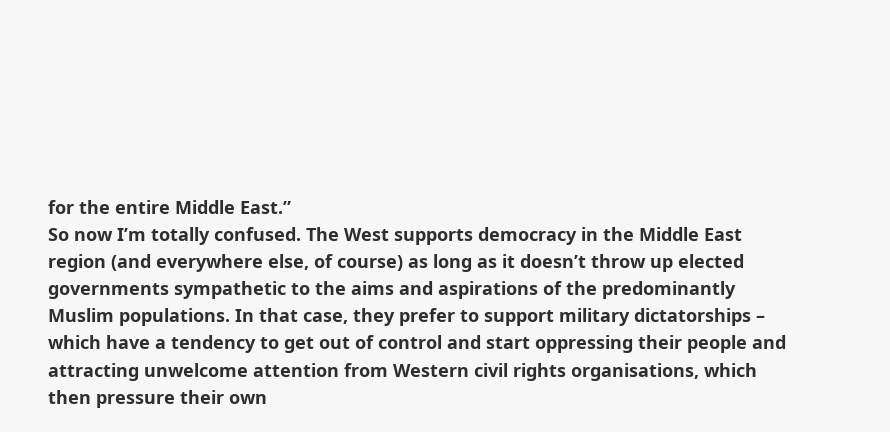for the entire Middle East.”
So now I’m totally confused. The West supports democracy in the Middle East region (and everywhere else, of course) as long as it doesn’t throw up elected governments sympathetic to the aims and aspirations of the predominantly Muslim populations. In that case, they prefer to support military dictatorships – which have a tendency to get out of control and start oppressing their people and attracting unwelcome attention from Western civil rights organisations, which then pressure their own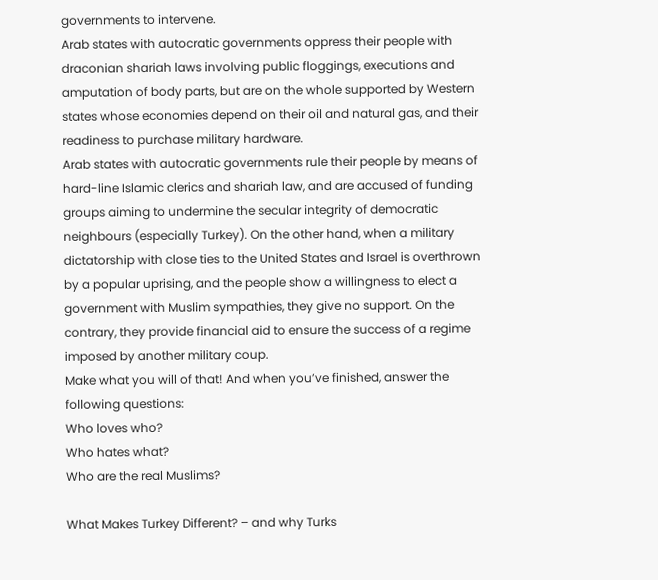governments to intervene.
Arab states with autocratic governments oppress their people with draconian shariah laws involving public floggings, executions and amputation of body parts, but are on the whole supported by Western states whose economies depend on their oil and natural gas, and their readiness to purchase military hardware.
Arab states with autocratic governments rule their people by means of hard-line Islamic clerics and shariah law, and are accused of funding groups aiming to undermine the secular integrity of democratic neighbours (especially Turkey). On the other hand, when a military dictatorship with close ties to the United States and Israel is overthrown by a popular uprising, and the people show a willingness to elect a government with Muslim sympathies, they give no support. On the contrary, they provide financial aid to ensure the success of a regime imposed by another military coup.
Make what you will of that! And when you’ve finished, answer the following questions:
Who loves who?
Who hates what?
Who are the real Muslims?

What Makes Turkey Different? – and why Turks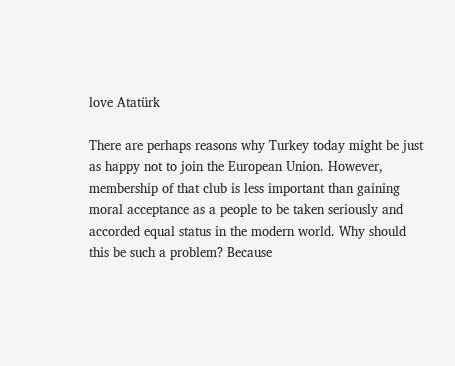love Atatürk

There are perhaps reasons why Turkey today might be just as happy not to join the European Union. However, membership of that club is less important than gaining moral acceptance as a people to be taken seriously and accorded equal status in the modern world. Why should this be such a problem? Because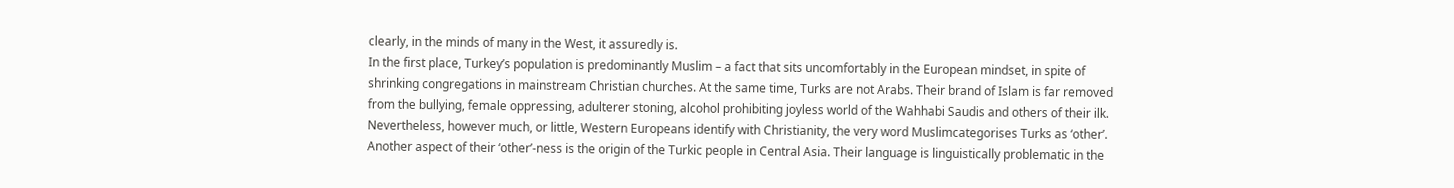clearly, in the minds of many in the West, it assuredly is.
In the first place, Turkey’s population is predominantly Muslim – a fact that sits uncomfortably in the European mindset, in spite of shrinking congregations in mainstream Christian churches. At the same time, Turks are not Arabs. Their brand of Islam is far removed from the bullying, female oppressing, adulterer stoning, alcohol prohibiting joyless world of the Wahhabi Saudis and others of their ilk. Nevertheless, however much, or little, Western Europeans identify with Christianity, the very word Muslimcategorises Turks as ‘other’.
Another aspect of their ‘other’-ness is the origin of the Turkic people in Central Asia. Their language is linguistically problematic in the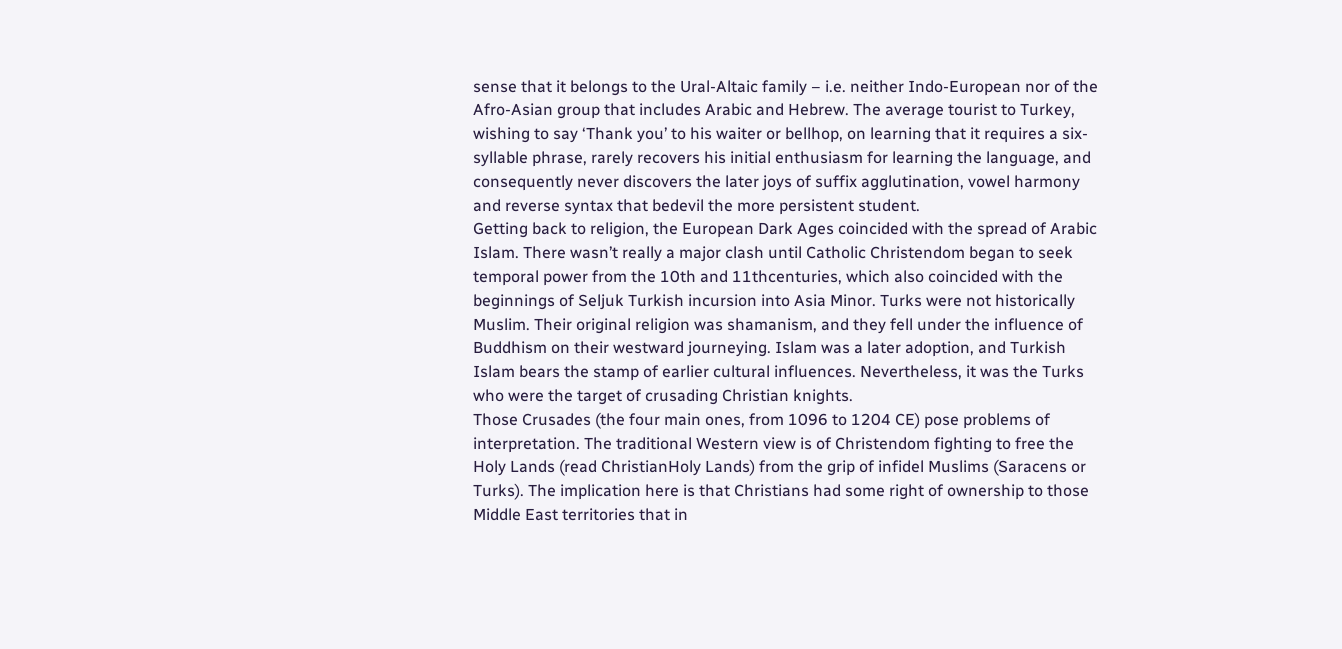sense that it belongs to the Ural-Altaic family – i.e. neither Indo-European nor of the Afro-Asian group that includes Arabic and Hebrew. The average tourist to Turkey, wishing to say ‘Thank you’ to his waiter or bellhop, on learning that it requires a six-syllable phrase, rarely recovers his initial enthusiasm for learning the language, and consequently never discovers the later joys of suffix agglutination, vowel harmony and reverse syntax that bedevil the more persistent student.
Getting back to religion, the European Dark Ages coincided with the spread of Arabic Islam. There wasn’t really a major clash until Catholic Christendom began to seek temporal power from the 10th and 11thcenturies, which also coincided with the beginnings of Seljuk Turkish incursion into Asia Minor. Turks were not historically Muslim. Their original religion was shamanism, and they fell under the influence of Buddhism on their westward journeying. Islam was a later adoption, and Turkish Islam bears the stamp of earlier cultural influences. Nevertheless, it was the Turks who were the target of crusading Christian knights.
Those Crusades (the four main ones, from 1096 to 1204 CE) pose problems of interpretation. The traditional Western view is of Christendom fighting to free the Holy Lands (read ChristianHoly Lands) from the grip of infidel Muslims (Saracens or Turks). The implication here is that Christians had some right of ownership to those Middle East territories that in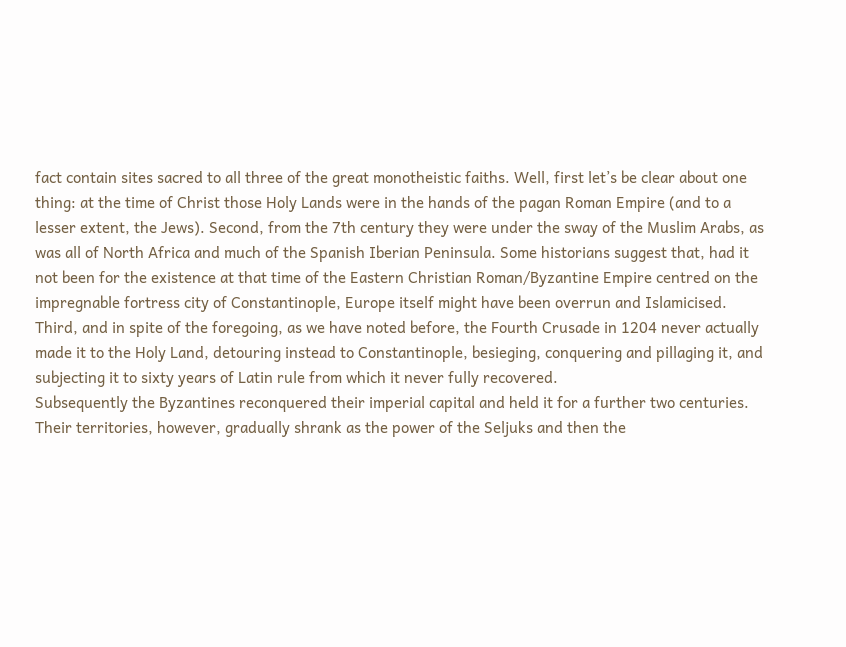fact contain sites sacred to all three of the great monotheistic faiths. Well, first let’s be clear about one thing: at the time of Christ those Holy Lands were in the hands of the pagan Roman Empire (and to a lesser extent, the Jews). Second, from the 7th century they were under the sway of the Muslim Arabs, as was all of North Africa and much of the Spanish Iberian Peninsula. Some historians suggest that, had it not been for the existence at that time of the Eastern Christian Roman/Byzantine Empire centred on the impregnable fortress city of Constantinople, Europe itself might have been overrun and Islamicised. Third, and in spite of the foregoing, as we have noted before, the Fourth Crusade in 1204 never actually made it to the Holy Land, detouring instead to Constantinople, besieging, conquering and pillaging it, and subjecting it to sixty years of Latin rule from which it never fully recovered.
Subsequently the Byzantines reconquered their imperial capital and held it for a further two centuries. Their territories, however, gradually shrank as the power of the Seljuks and then the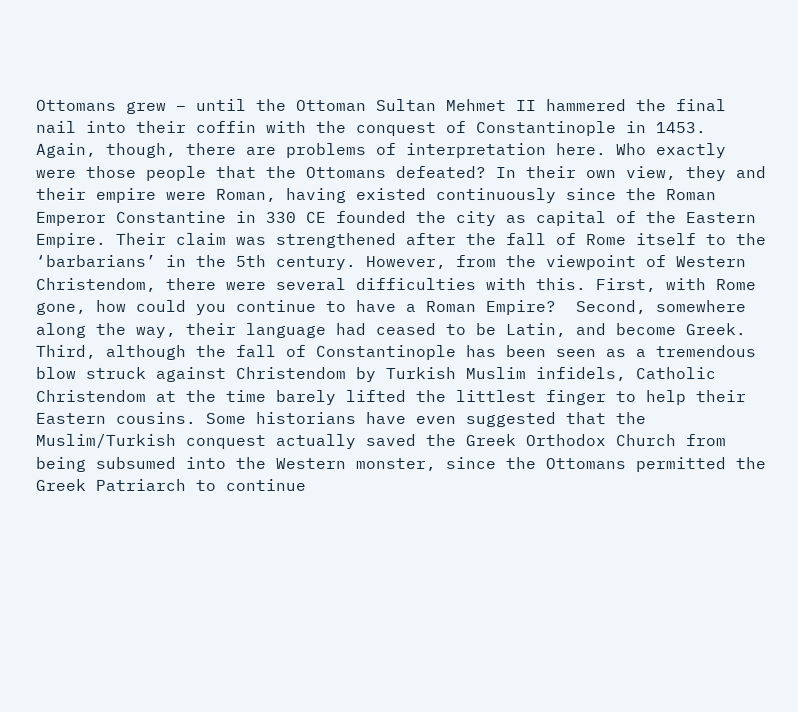Ottomans grew – until the Ottoman Sultan Mehmet II hammered the final nail into their coffin with the conquest of Constantinople in 1453.
Again, though, there are problems of interpretation here. Who exactly were those people that the Ottomans defeated? In their own view, they and their empire were Roman, having existed continuously since the Roman Emperor Constantine in 330 CE founded the city as capital of the Eastern Empire. Their claim was strengthened after the fall of Rome itself to the ‘barbarians’ in the 5th century. However, from the viewpoint of Western Christendom, there were several difficulties with this. First, with Rome gone, how could you continue to have a Roman Empire?  Second, somewhere along the way, their language had ceased to be Latin, and become Greek. Third, although the fall of Constantinople has been seen as a tremendous blow struck against Christendom by Turkish Muslim infidels, Catholic Christendom at the time barely lifted the littlest finger to help their Eastern cousins. Some historians have even suggested that the Muslim/Turkish conquest actually saved the Greek Orthodox Church from being subsumed into the Western monster, since the Ottomans permitted the Greek Patriarch to continue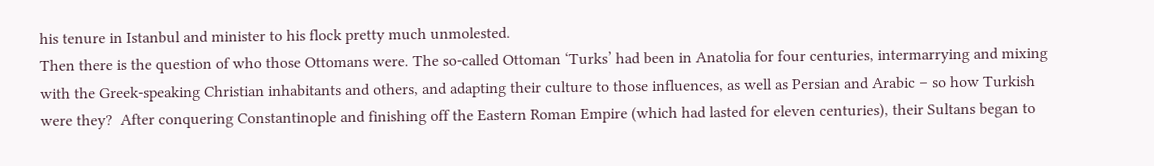his tenure in Istanbul and minister to his flock pretty much unmolested.
Then there is the question of who those Ottomans were. The so-called Ottoman ‘Turks’ had been in Anatolia for four centuries, intermarrying and mixing with the Greek-speaking Christian inhabitants and others, and adapting their culture to those influences, as well as Persian and Arabic – so how Turkish were they?  After conquering Constantinople and finishing off the Eastern Roman Empire (which had lasted for eleven centuries), their Sultans began to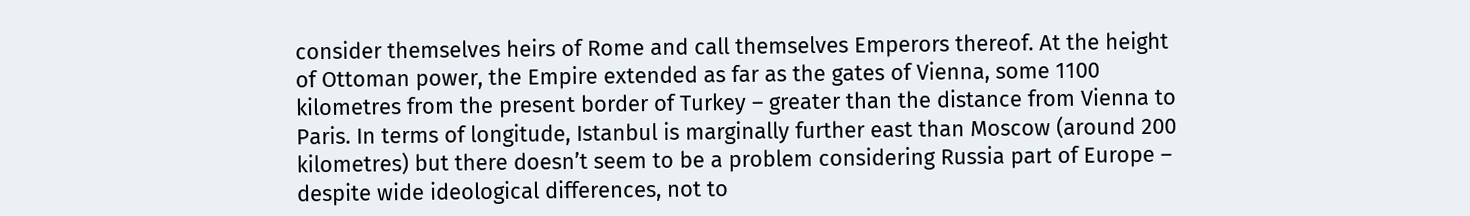consider themselves heirs of Rome and call themselves Emperors thereof. At the height of Ottoman power, the Empire extended as far as the gates of Vienna, some 1100 kilometres from the present border of Turkey – greater than the distance from Vienna to Paris. In terms of longitude, Istanbul is marginally further east than Moscow (around 200 kilometres) but there doesn’t seem to be a problem considering Russia part of Europe – despite wide ideological differences, not to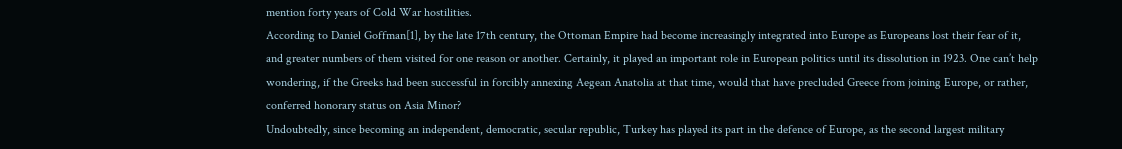mention forty years of Cold War hostilities.
According to Daniel Goffman[1], by the late 17th century, the Ottoman Empire had become increasingly integrated into Europe as Europeans lost their fear of it, and greater numbers of them visited for one reason or another. Certainly, it played an important role in European politics until its dissolution in 1923. One can’t help wondering, if the Greeks had been successful in forcibly annexing Aegean Anatolia at that time, would that have precluded Greece from joining Europe, or rather, conferred honorary status on Asia Minor?
Undoubtedly, since becoming an independent, democratic, secular republic, Turkey has played its part in the defence of Europe, as the second largest military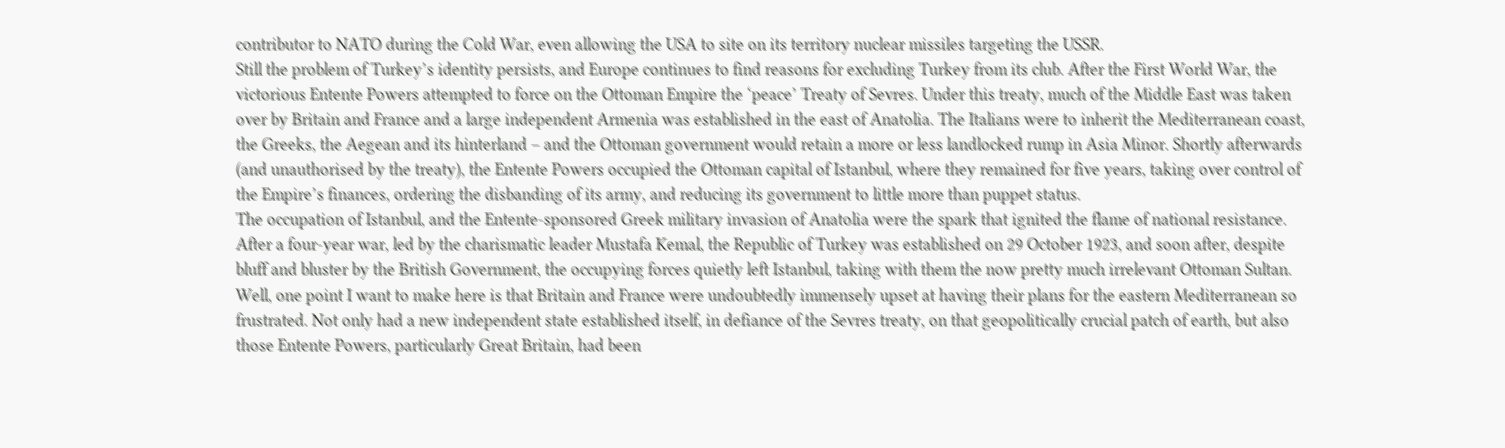contributor to NATO during the Cold War, even allowing the USA to site on its territory nuclear missiles targeting the USSR.
Still the problem of Turkey’s identity persists, and Europe continues to find reasons for excluding Turkey from its club. After the First World War, the victorious Entente Powers attempted to force on the Ottoman Empire the ‘peace’ Treaty of Sevres. Under this treaty, much of the Middle East was taken over by Britain and France and a large independent Armenia was established in the east of Anatolia. The Italians were to inherit the Mediterranean coast, the Greeks, the Aegean and its hinterland – and the Ottoman government would retain a more or less landlocked rump in Asia Minor. Shortly afterwards (and unauthorised by the treaty), the Entente Powers occupied the Ottoman capital of Istanbul, where they remained for five years, taking over control of the Empire’s finances, ordering the disbanding of its army, and reducing its government to little more than puppet status.
The occupation of Istanbul, and the Entente-sponsored Greek military invasion of Anatolia were the spark that ignited the flame of national resistance. After a four-year war, led by the charismatic leader Mustafa Kemal, the Republic of Turkey was established on 29 October 1923, and soon after, despite bluff and bluster by the British Government, the occupying forces quietly left Istanbul, taking with them the now pretty much irrelevant Ottoman Sultan.
Well, one point I want to make here is that Britain and France were undoubtedly immensely upset at having their plans for the eastern Mediterranean so frustrated. Not only had a new independent state established itself, in defiance of the Sevres treaty, on that geopolitically crucial patch of earth, but also those Entente Powers, particularly Great Britain, had been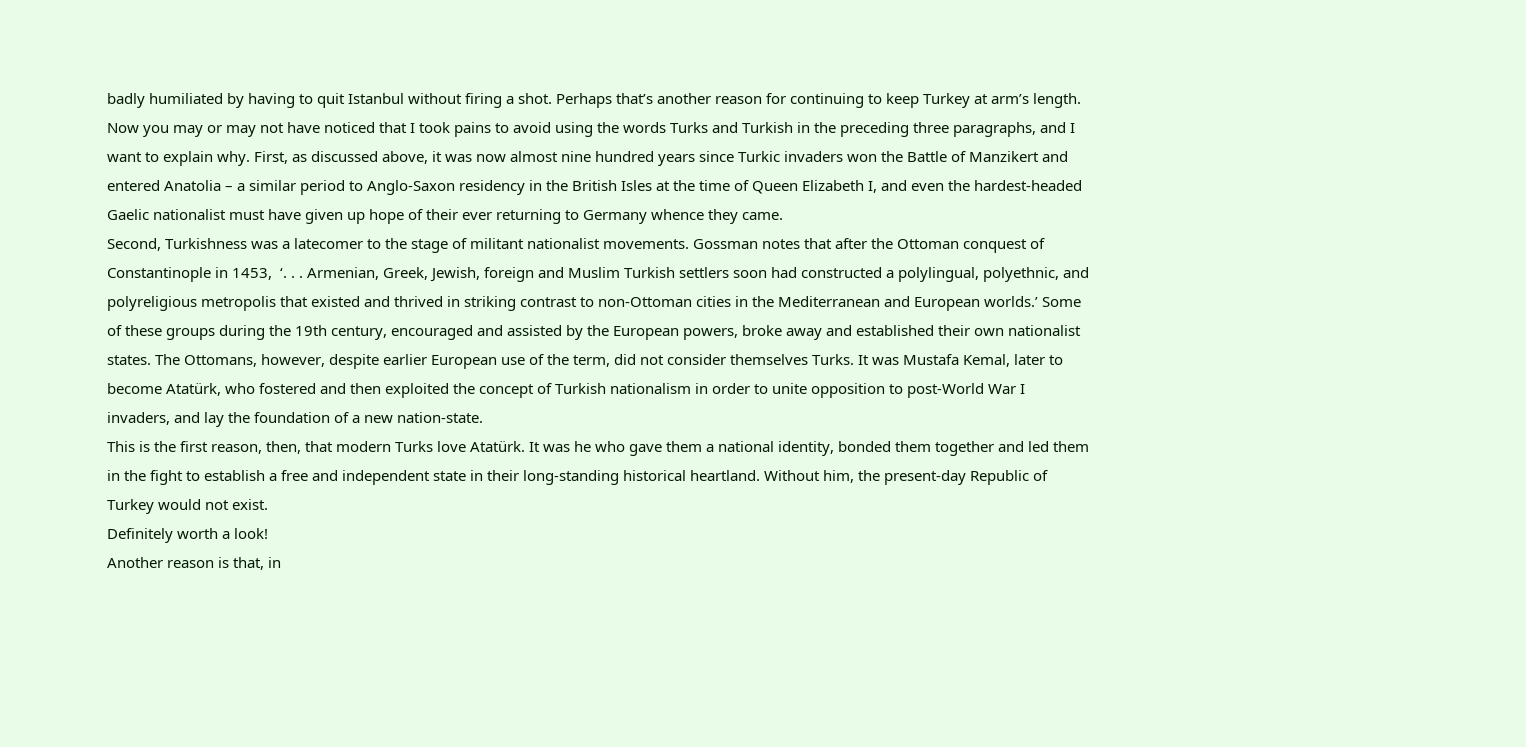badly humiliated by having to quit Istanbul without firing a shot. Perhaps that’s another reason for continuing to keep Turkey at arm’s length.
Now you may or may not have noticed that I took pains to avoid using the words Turks and Turkish in the preceding three paragraphs, and I want to explain why. First, as discussed above, it was now almost nine hundred years since Turkic invaders won the Battle of Manzikert and entered Anatolia – a similar period to Anglo-Saxon residency in the British Isles at the time of Queen Elizabeth I, and even the hardest-headed Gaelic nationalist must have given up hope of their ever returning to Germany whence they came.
Second, Turkishness was a latecomer to the stage of militant nationalist movements. Gossman notes that after the Ottoman conquest of Constantinople in 1453,  ‘. . . Armenian, Greek, Jewish, foreign and Muslim Turkish settlers soon had constructed a polylingual, polyethnic, and polyreligious metropolis that existed and thrived in striking contrast to non-Ottoman cities in the Mediterranean and European worlds.’ Some of these groups during the 19th century, encouraged and assisted by the European powers, broke away and established their own nationalist states. The Ottomans, however, despite earlier European use of the term, did not consider themselves Turks. It was Mustafa Kemal, later to become Atatürk, who fostered and then exploited the concept of Turkish nationalism in order to unite opposition to post-World War I invaders, and lay the foundation of a new nation-state.
This is the first reason, then, that modern Turks love Atatürk. It was he who gave them a national identity, bonded them together and led them in the fight to establish a free and independent state in their long-standing historical heartland. Without him, the present-day Republic of Turkey would not exist.
Definitely worth a look!
Another reason is that, in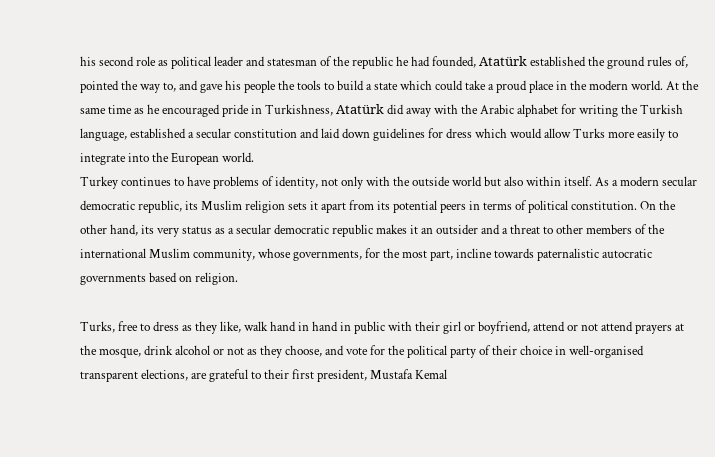his second role as political leader and statesman of the republic he had founded, Atatürk established the ground rules of, pointed the way to, and gave his people the tools to build a state which could take a proud place in the modern world. At the same time as he encouraged pride in Turkishness, Atatürk did away with the Arabic alphabet for writing the Turkish language, established a secular constitution and laid down guidelines for dress which would allow Turks more easily to integrate into the European world.
Turkey continues to have problems of identity, not only with the outside world but also within itself. As a modern secular democratic republic, its Muslim religion sets it apart from its potential peers in terms of political constitution. On the other hand, its very status as a secular democratic republic makes it an outsider and a threat to other members of the international Muslim community, whose governments, for the most part, incline towards paternalistic autocratic governments based on religion.

Turks, free to dress as they like, walk hand in hand in public with their girl or boyfriend, attend or not attend prayers at the mosque, drink alcohol or not as they choose, and vote for the political party of their choice in well-organised transparent elections, are grateful to their first president, Mustafa Kemal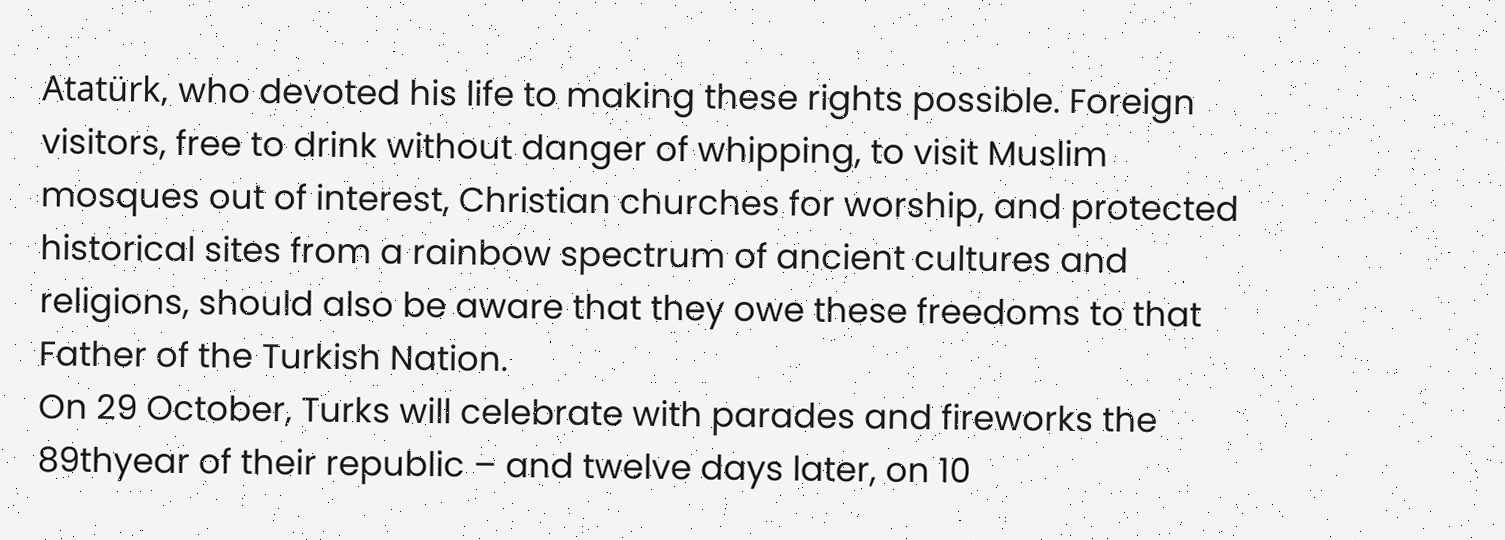Atatürk, who devoted his life to making these rights possible. Foreign visitors, free to drink without danger of whipping, to visit Muslim mosques out of interest, Christian churches for worship, and protected historical sites from a rainbow spectrum of ancient cultures and religions, should also be aware that they owe these freedoms to that Father of the Turkish Nation.
On 29 October, Turks will celebrate with parades and fireworks the 89thyear of their republic – and twelve days later, on 10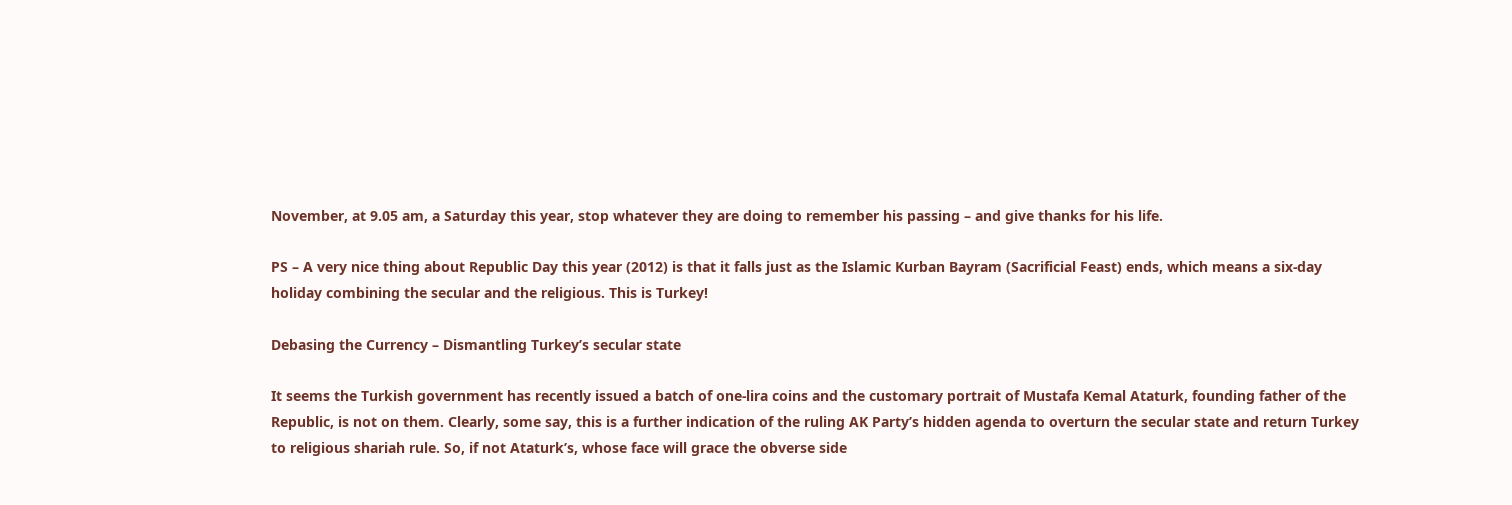November, at 9.05 am, a Saturday this year, stop whatever they are doing to remember his passing – and give thanks for his life.

PS – A very nice thing about Republic Day this year (2012) is that it falls just as the Islamic Kurban Bayram (Sacrificial Feast) ends, which means a six-day holiday combining the secular and the religious. This is Turkey!

Debasing the Currency – Dismantling Turkey’s secular state

It seems the Turkish government has recently issued a batch of one-lira coins and the customary portrait of Mustafa Kemal Ataturk, founding father of the Republic, is not on them. Clearly, some say, this is a further indication of the ruling AK Party’s hidden agenda to overturn the secular state and return Turkey to religious shariah rule. So, if not Ataturk’s, whose face will grace the obverse side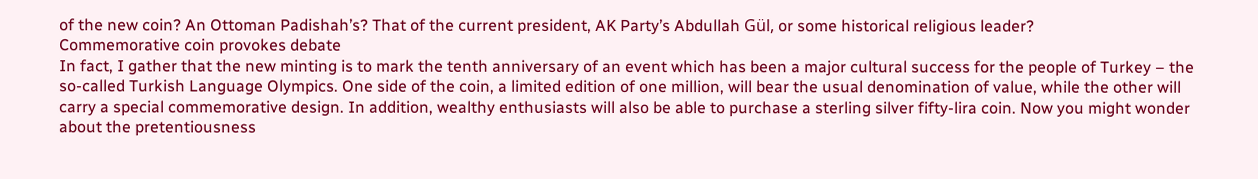of the new coin? An Ottoman Padishah’s? That of the current president, AK Party’s Abdullah Gül, or some historical religious leader?
Commemorative coin provokes debate
In fact, I gather that the new minting is to mark the tenth anniversary of an event which has been a major cultural success for the people of Turkey – the so-called Turkish Language Olympics. One side of the coin, a limited edition of one million, will bear the usual denomination of value, while the other will carry a special commemorative design. In addition, wealthy enthusiasts will also be able to purchase a sterling silver fifty-lira coin. Now you might wonder about the pretentiousness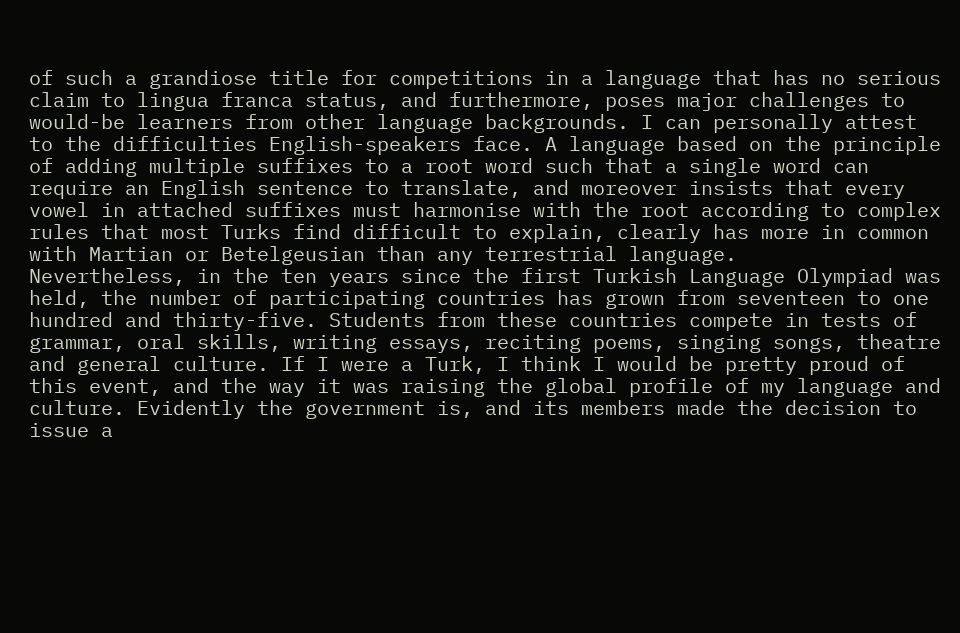of such a grandiose title for competitions in a language that has no serious claim to lingua franca status, and furthermore, poses major challenges to would-be learners from other language backgrounds. I can personally attest to the difficulties English-speakers face. A language based on the principle of adding multiple suffixes to a root word such that a single word can require an English sentence to translate, and moreover insists that every vowel in attached suffixes must harmonise with the root according to complex rules that most Turks find difficult to explain, clearly has more in common with Martian or Betelgeusian than any terrestrial language.
Nevertheless, in the ten years since the first Turkish Language Olympiad was held, the number of participating countries has grown from seventeen to one hundred and thirty-five. Students from these countries compete in tests of grammar, oral skills, writing essays, reciting poems, singing songs, theatre and general culture. If I were a Turk, I think I would be pretty proud of this event, and the way it was raising the global profile of my language and culture. Evidently the government is, and its members made the decision to issue a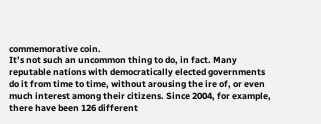commemorative coin.
It’s not such an uncommon thing to do, in fact. Many reputable nations with democratically elected governments do it from time to time, without arousing the ire of, or even much interest among their citizens. Since 2004, for example, there have been 126 different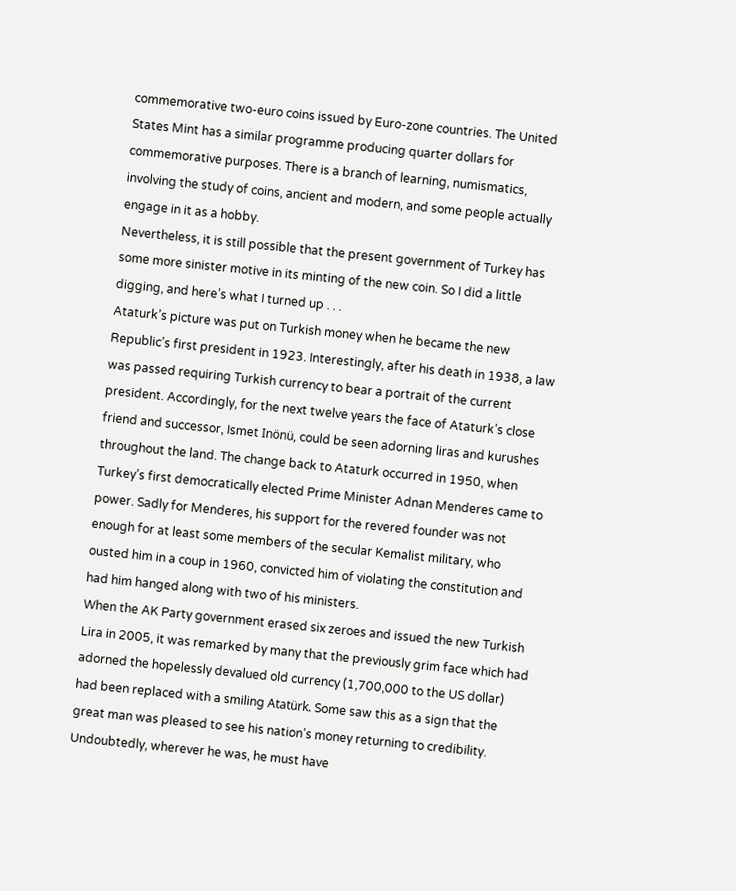commemorative two-euro coins issued by Euro-zone countries. The United States Mint has a similar programme producing quarter dollars for commemorative purposes. There is a branch of learning, numismatics, involving the study of coins, ancient and modern, and some people actually engage in it as a hobby.
Nevertheless, it is still possible that the present government of Turkey has some more sinister motive in its minting of the new coin. So I did a little digging, and here’s what I turned up . . .
Ataturk’s picture was put on Turkish money when he became the new Republic’s first president in 1923. Interestingly, after his death in 1938, a law was passed requiring Turkish currency to bear a portrait of the current president. Accordingly, for the next twelve years the face of Ataturk’s close friend and successor, Ismet Inönü, could be seen adorning liras and kurushes throughout the land. The change back to Ataturk occurred in 1950, when Turkey’s first democratically elected Prime Minister Adnan Menderes came to power. Sadly for Menderes, his support for the revered founder was not enough for at least some members of the secular Kemalist military, who ousted him in a coup in 1960, convicted him of violating the constitution and had him hanged along with two of his ministers.
When the AK Party government erased six zeroes and issued the new Turkish Lira in 2005, it was remarked by many that the previously grim face which had adorned the hopelessly devalued old currency (1,700,000 to the US dollar) had been replaced with a smiling Atatürk. Some saw this as a sign that the great man was pleased to see his nation’s money returning to credibility. Undoubtedly, wherever he was, he must have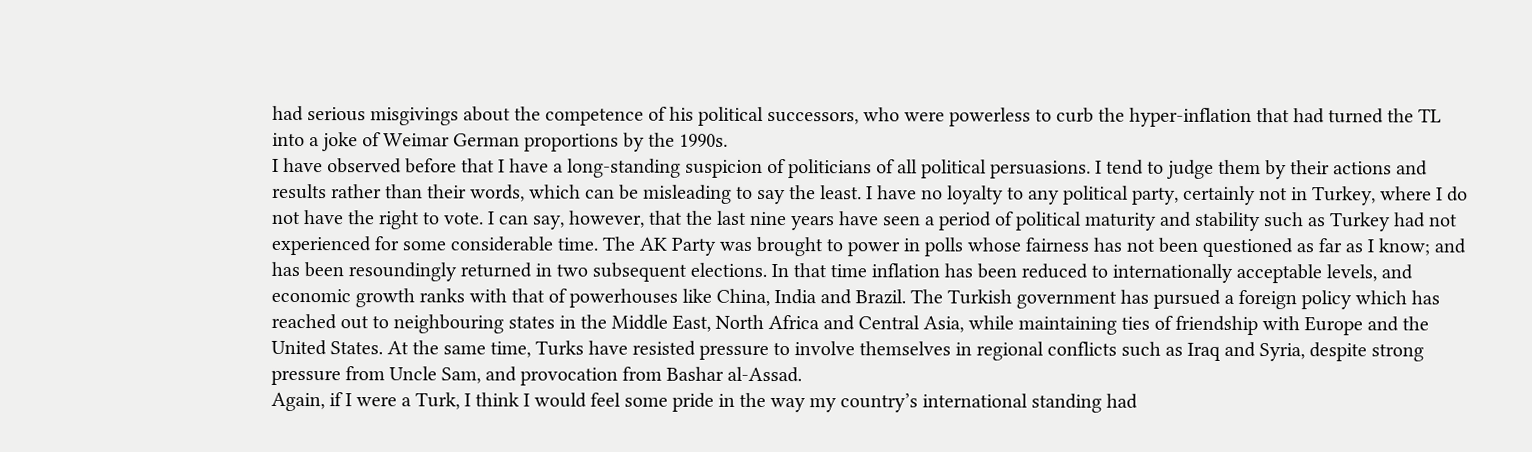had serious misgivings about the competence of his political successors, who were powerless to curb the hyper-inflation that had turned the TL into a joke of Weimar German proportions by the 1990s.
I have observed before that I have a long-standing suspicion of politicians of all political persuasions. I tend to judge them by their actions and results rather than their words, which can be misleading to say the least. I have no loyalty to any political party, certainly not in Turkey, where I do not have the right to vote. I can say, however, that the last nine years have seen a period of political maturity and stability such as Turkey had not experienced for some considerable time. The AK Party was brought to power in polls whose fairness has not been questioned as far as I know; and has been resoundingly returned in two subsequent elections. In that time inflation has been reduced to internationally acceptable levels, and economic growth ranks with that of powerhouses like China, India and Brazil. The Turkish government has pursued a foreign policy which has reached out to neighbouring states in the Middle East, North Africa and Central Asia, while maintaining ties of friendship with Europe and the United States. At the same time, Turks have resisted pressure to involve themselves in regional conflicts such as Iraq and Syria, despite strong pressure from Uncle Sam, and provocation from Bashar al-Assad.
Again, if I were a Turk, I think I would feel some pride in the way my country’s international standing had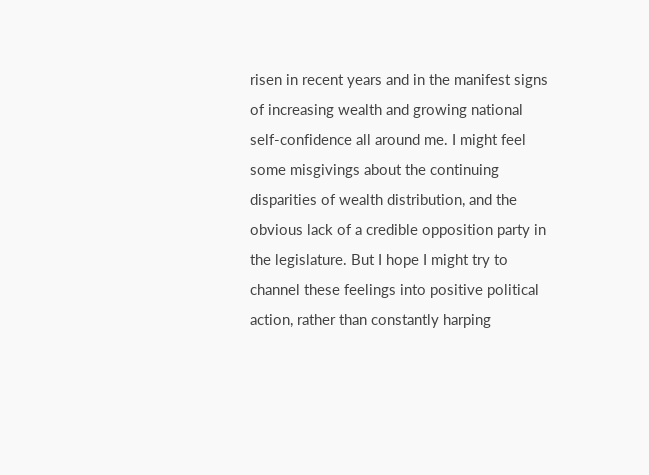risen in recent years and in the manifest signs of increasing wealth and growing national self-confidence all around me. I might feel some misgivings about the continuing disparities of wealth distribution, and the obvious lack of a credible opposition party in the legislature. But I hope I might try to channel these feelings into positive political action, rather than constantly harping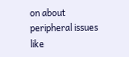on about peripheral issues like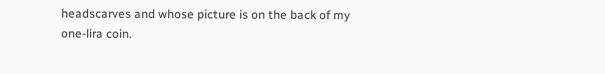headscarves and whose picture is on the back of my one-lira coin.